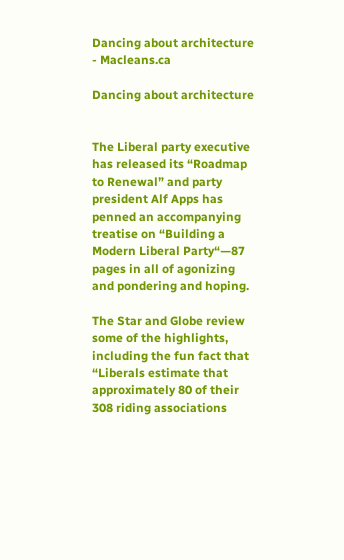Dancing about architecture - Macleans.ca

Dancing about architecture


The Liberal party executive has released its “Roadmap to Renewal” and party president Alf Apps has penned an accompanying treatise on “Building a Modern Liberal Party“—87 pages in all of agonizing and pondering and hoping.

The Star and Globe review some of the highlights, including the fun fact that “Liberals estimate that approximately 80 of their 308 riding associations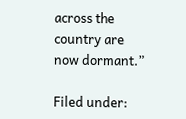across the country are now dormant.”

Filed under: